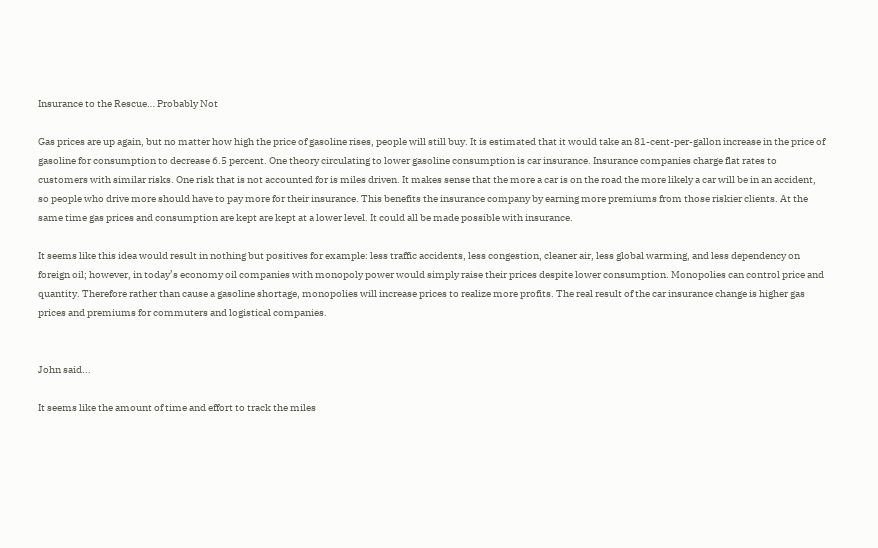Insurance to the Rescue… Probably Not

Gas prices are up again, but no matter how high the price of gasoline rises, people will still buy. It is estimated that it would take an 81-cent-per-gallon increase in the price of gasoline for consumption to decrease 6.5 percent. One theory circulating to lower gasoline consumption is car insurance. Insurance companies charge flat rates to customers with similar risks. One risk that is not accounted for is miles driven. It makes sense that the more a car is on the road the more likely a car will be in an accident, so people who drive more should have to pay more for their insurance. This benefits the insurance company by earning more premiums from those riskier clients. At the same time gas prices and consumption are kept are kept at a lower level. It could all be made possible with insurance.

It seems like this idea would result in nothing but positives for example: less traffic accidents, less congestion, cleaner air, less global warming, and less dependency on foreign oil; however, in today’s economy oil companies with monopoly power would simply raise their prices despite lower consumption. Monopolies can control price and quantity. Therefore rather than cause a gasoline shortage, monopolies will increase prices to realize more profits. The real result of the car insurance change is higher gas prices and premiums for commuters and logistical companies.


John said...

It seems like the amount of time and effort to track the miles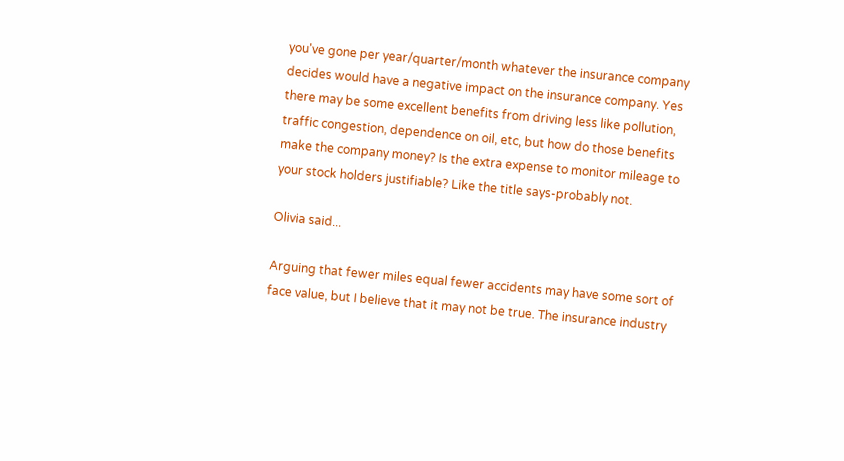you've gone per year/quarter/month whatever the insurance company decides would have a negative impact on the insurance company. Yes there may be some excellent benefits from driving less like pollution, traffic congestion, dependence on oil, etc, but how do those benefits make the company money? Is the extra expense to monitor mileage to your stock holders justifiable? Like the title says-probably not.

Olivia said...

Arguing that fewer miles equal fewer accidents may have some sort of face value, but I believe that it may not be true. The insurance industry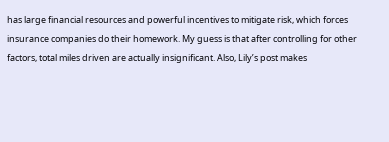has large financial resources and powerful incentives to mitigate risk, which forces insurance companies do their homework. My guess is that after controlling for other factors, total miles driven are actually insignificant. Also, Lily’s post makes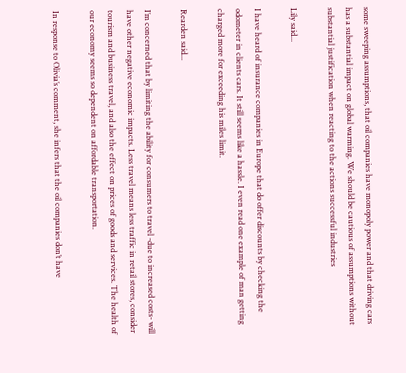some sweeping assumptions, that oil companies have monopoly power and that driving cars has a substantial impact on global warming. We should be cautious of assumptions without substantial justification when reacting to the actions successful industries

Lily said...

I have heard of insurance companies in Europe that do offer discounts by checking the odometer in clients cars. It still seems like a hassle. I even read one example of man getting charged more for exceeding his miles limit.

Rearden said...

I’m concerned that by limiting the ability for consumers to travel -due to increased costs- will have other negative economic impacts. Less travel means less traffic in retail stores, consider tourism and business travel, and also the effect on prices of goods and services. The health of our economy seems so dependent on affordable transportation.

In response to Olivia’s comment, she infers that the oil companies don’t have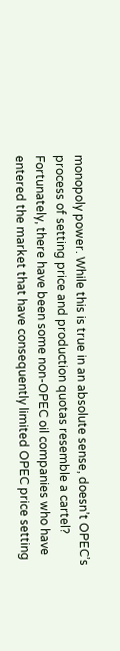monopoly power. While this is true in an absolute sense, doesn’t OPEC’s process of setting price and production quotas resemble a cartel? Fortunately, there have been some non-OPEC oil companies who have entered the market that have consequently limited OPEC price setting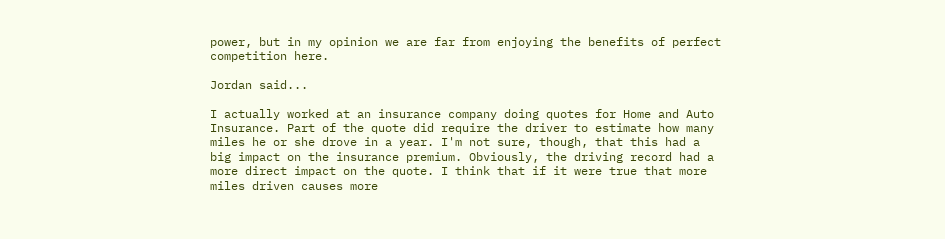power, but in my opinion we are far from enjoying the benefits of perfect competition here.

Jordan said...

I actually worked at an insurance company doing quotes for Home and Auto Insurance. Part of the quote did require the driver to estimate how many miles he or she drove in a year. I'm not sure, though, that this had a big impact on the insurance premium. Obviously, the driving record had a more direct impact on the quote. I think that if it were true that more miles driven causes more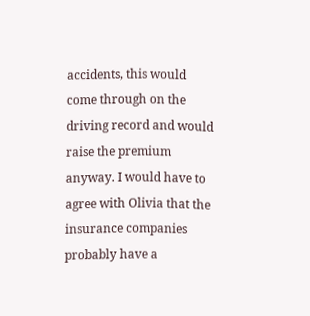accidents, this would come through on the driving record and would raise the premium anyway. I would have to agree with Olivia that the insurance companies probably have a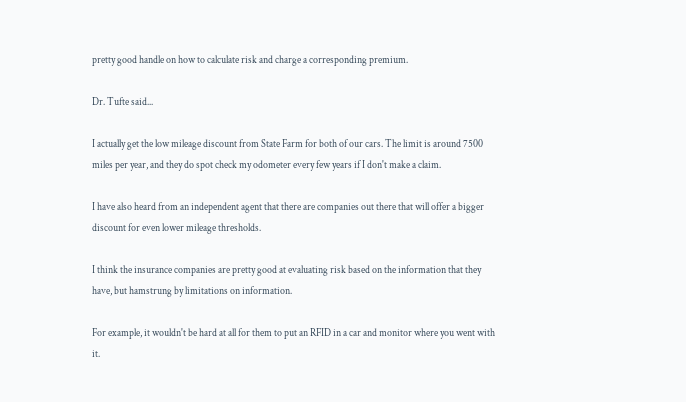pretty good handle on how to calculate risk and charge a corresponding premium.

Dr. Tufte said...

I actually get the low mileage discount from State Farm for both of our cars. The limit is around 7500 miles per year, and they do spot check my odometer every few years if I don't make a claim.

I have also heard from an independent agent that there are companies out there that will offer a bigger discount for even lower mileage thresholds.

I think the insurance companies are pretty good at evaluating risk based on the information that they have, but hamstrung by limitations on information.

For example, it wouldn't be hard at all for them to put an RFID in a car and monitor where you went with it.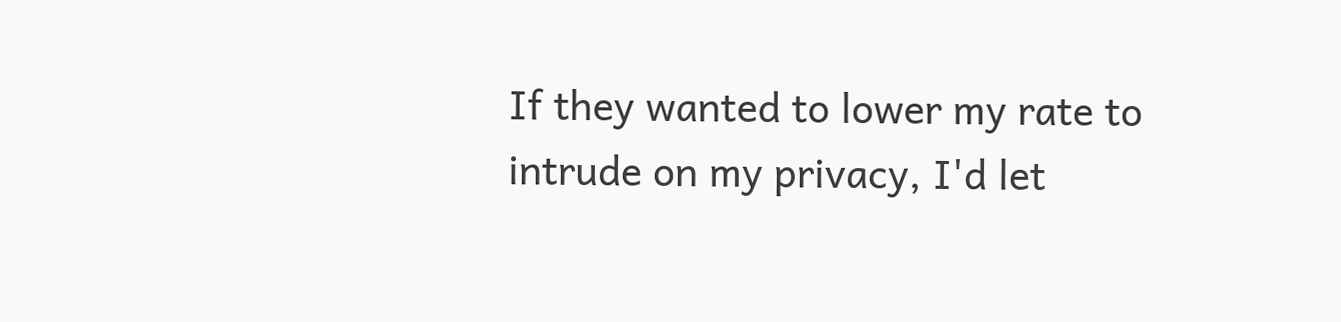If they wanted to lower my rate to intrude on my privacy, I'd let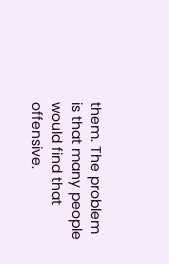them. The problem is that many people would find that offensive.